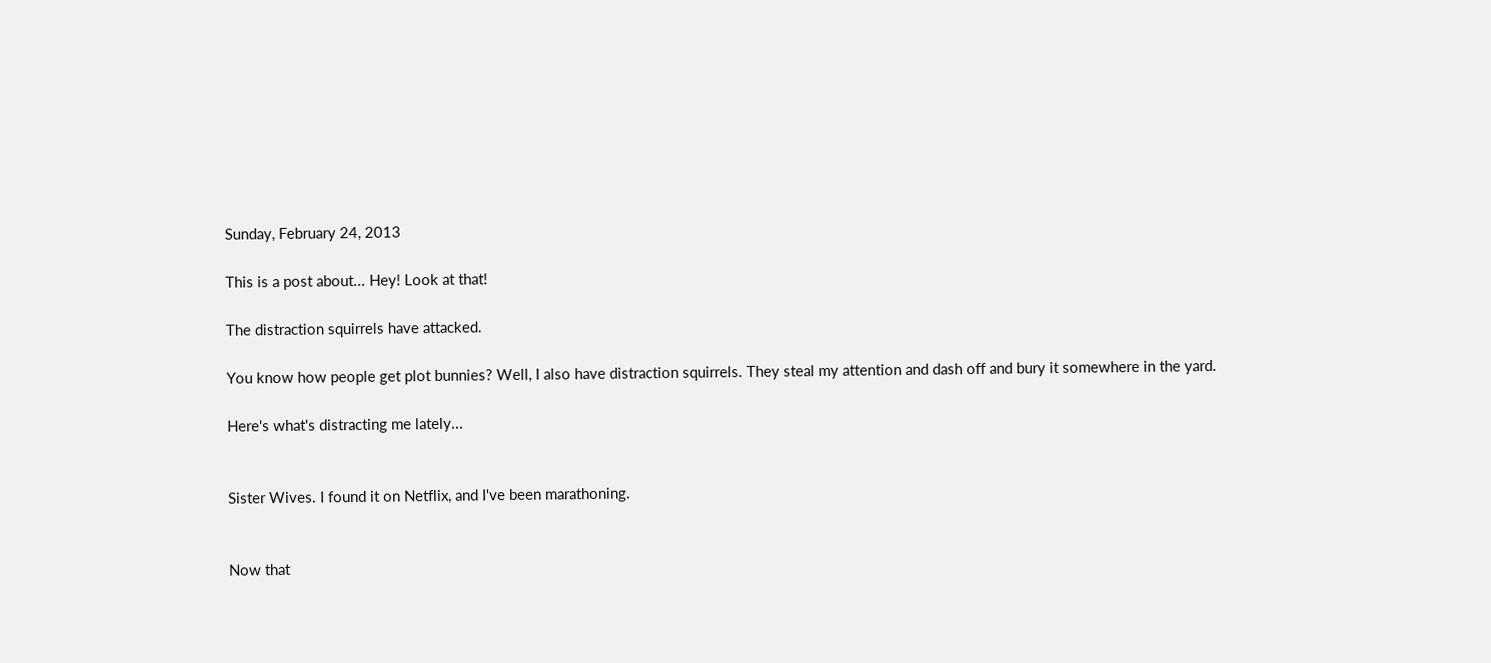Sunday, February 24, 2013

This is a post about... Hey! Look at that!

The distraction squirrels have attacked.

You know how people get plot bunnies? Well, I also have distraction squirrels. They steal my attention and dash off and bury it somewhere in the yard.

Here's what's distracting me lately...


Sister Wives. I found it on Netflix, and I've been marathoning.


Now that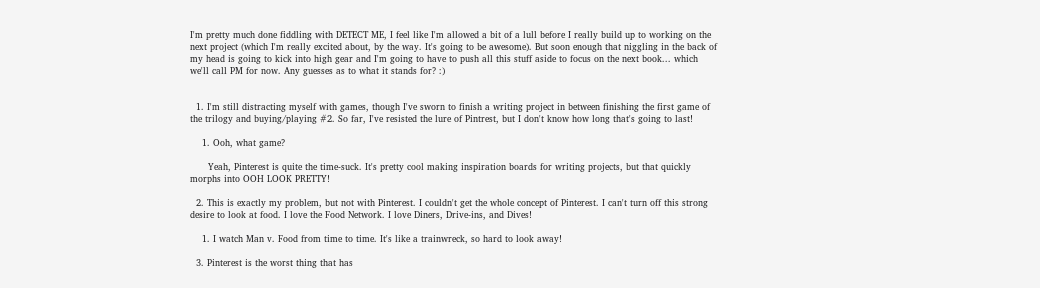I'm pretty much done fiddling with DETECT ME, I feel like I'm allowed a bit of a lull before I really build up to working on the next project (which I'm really excited about, by the way. It's going to be awesome). But soon enough that niggling in the back of my head is going to kick into high gear and I'm going to have to push all this stuff aside to focus on the next book... which we'll call PM for now. Any guesses as to what it stands for? :)


  1. I'm still distracting myself with games, though I've sworn to finish a writing project in between finishing the first game of the trilogy and buying/playing #2. So far, I've resisted the lure of Pintrest, but I don't know how long that's going to last!

    1. Ooh, what game?

      Yeah, Pinterest is quite the time-suck. It's pretty cool making inspiration boards for writing projects, but that quickly morphs into OOH LOOK PRETTY!

  2. This is exactly my problem, but not with Pinterest. I couldn't get the whole concept of Pinterest. I can't turn off this strong desire to look at food. I love the Food Network. I love Diners, Drive-ins, and Dives!

    1. I watch Man v. Food from time to time. It's like a trainwreck, so hard to look away!

  3. Pinterest is the worst thing that has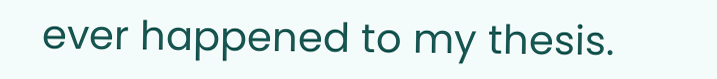ever happened to my thesis.